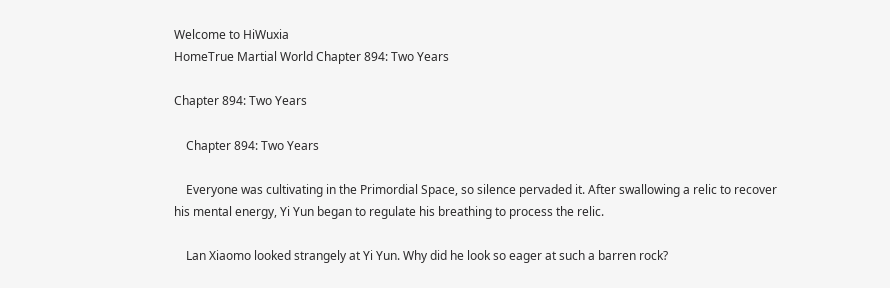Welcome to HiWuxia
HomeTrue Martial World Chapter 894: Two Years

Chapter 894: Two Years

    Chapter 894: Two Years

    Everyone was cultivating in the Primordial Space, so silence pervaded it. After swallowing a relic to recover his mental energy, Yi Yun began to regulate his breathing to process the relic.

    Lan Xiaomo looked strangely at Yi Yun. Why did he look so eager at such a barren rock?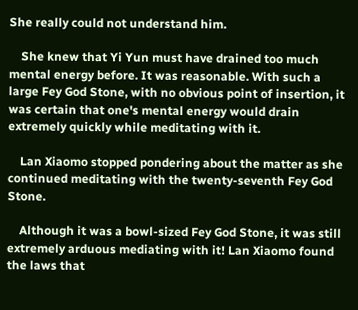She really could not understand him.

    She knew that Yi Yun must have drained too much mental energy before. It was reasonable. With such a large Fey God Stone, with no obvious point of insertion, it was certain that one's mental energy would drain extremely quickly while meditating with it.

    Lan Xiaomo stopped pondering about the matter as she continued meditating with the twenty-seventh Fey God Stone.

    Although it was a bowl-sized Fey God Stone, it was still extremely arduous mediating with it! Lan Xiaomo found the laws that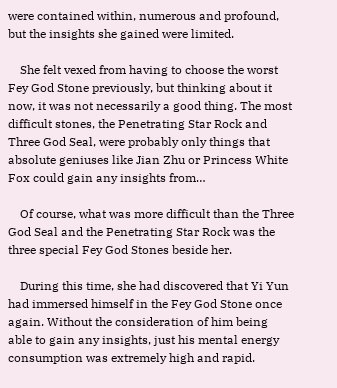were contained within, numerous and profound, but the insights she gained were limited.

    She felt vexed from having to choose the worst Fey God Stone previously, but thinking about it now, it was not necessarily a good thing. The most difficult stones, the Penetrating Star Rock and Three God Seal, were probably only things that absolute geniuses like Jian Zhu or Princess White Fox could gain any insights from…

    Of course, what was more difficult than the Three God Seal and the Penetrating Star Rock was the three special Fey God Stones beside her.

    During this time, she had discovered that Yi Yun had immersed himself in the Fey God Stone once again. Without the consideration of him being able to gain any insights, just his mental energy consumption was extremely high and rapid.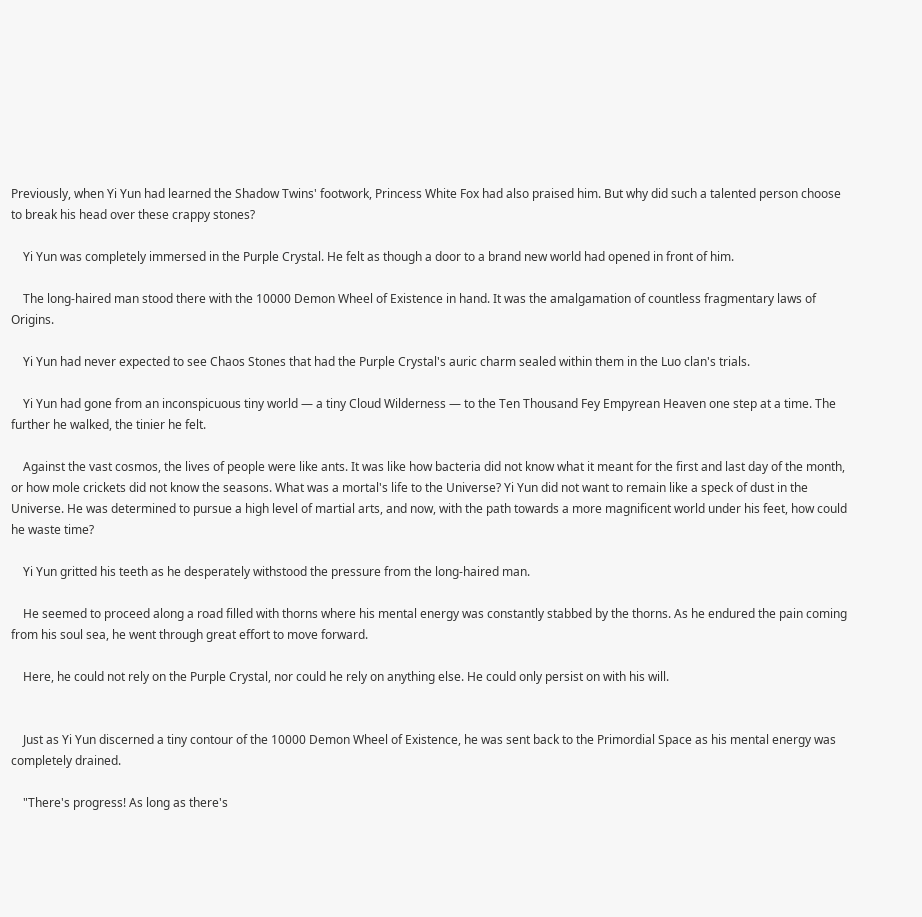Previously, when Yi Yun had learned the Shadow Twins' footwork, Princess White Fox had also praised him. But why did such a talented person choose to break his head over these crappy stones?

    Yi Yun was completely immersed in the Purple Crystal. He felt as though a door to a brand new world had opened in front of him.

    The long-haired man stood there with the 10000 Demon Wheel of Existence in hand. It was the amalgamation of countless fragmentary laws of Origins.

    Yi Yun had never expected to see Chaos Stones that had the Purple Crystal's auric charm sealed within them in the Luo clan's trials.

    Yi Yun had gone from an inconspicuous tiny world — a tiny Cloud Wilderness — to the Ten Thousand Fey Empyrean Heaven one step at a time. The further he walked, the tinier he felt.

    Against the vast cosmos, the lives of people were like ants. It was like how bacteria did not know what it meant for the first and last day of the month, or how mole crickets did not know the seasons. What was a mortal's life to the Universe? Yi Yun did not want to remain like a speck of dust in the Universe. He was determined to pursue a high level of martial arts, and now, with the path towards a more magnificent world under his feet, how could he waste time?

    Yi Yun gritted his teeth as he desperately withstood the pressure from the long-haired man.

    He seemed to proceed along a road filled with thorns where his mental energy was constantly stabbed by the thorns. As he endured the pain coming from his soul sea, he went through great effort to move forward.

    Here, he could not rely on the Purple Crystal, nor could he rely on anything else. He could only persist on with his will.


    Just as Yi Yun discerned a tiny contour of the 10000 Demon Wheel of Existence, he was sent back to the Primordial Space as his mental energy was completely drained.

    "There's progress! As long as there's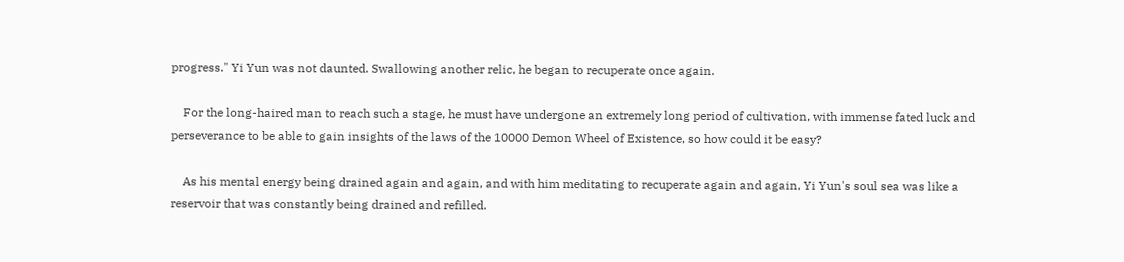progress." Yi Yun was not daunted. Swallowing another relic, he began to recuperate once again.

    For the long-haired man to reach such a stage, he must have undergone an extremely long period of cultivation, with immense fated luck and perseverance to be able to gain insights of the laws of the 10000 Demon Wheel of Existence, so how could it be easy?

    As his mental energy being drained again and again, and with him meditating to recuperate again and again, Yi Yun's soul sea was like a reservoir that was constantly being drained and refilled.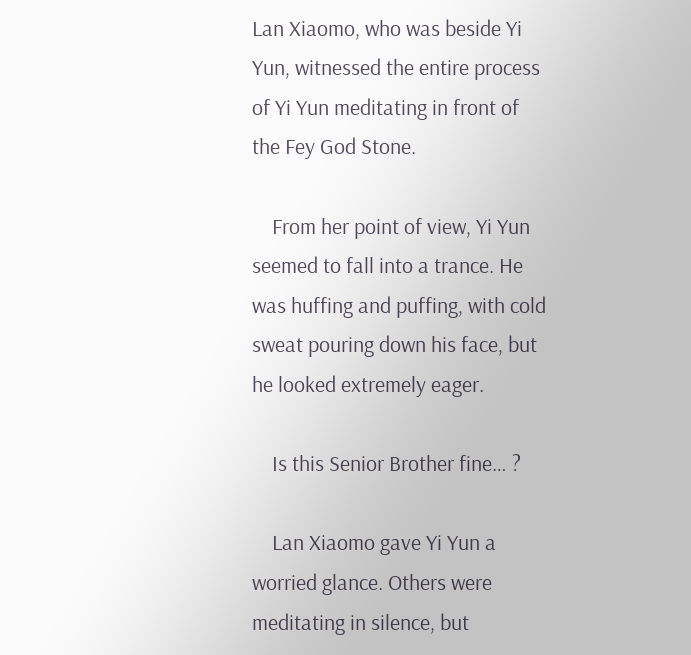Lan Xiaomo, who was beside Yi Yun, witnessed the entire process of Yi Yun meditating in front of the Fey God Stone.

    From her point of view, Yi Yun seemed to fall into a trance. He was huffing and puffing, with cold sweat pouring down his face, but he looked extremely eager.

    Is this Senior Brother fine… ?

    Lan Xiaomo gave Yi Yun a worried glance. Others were meditating in silence, but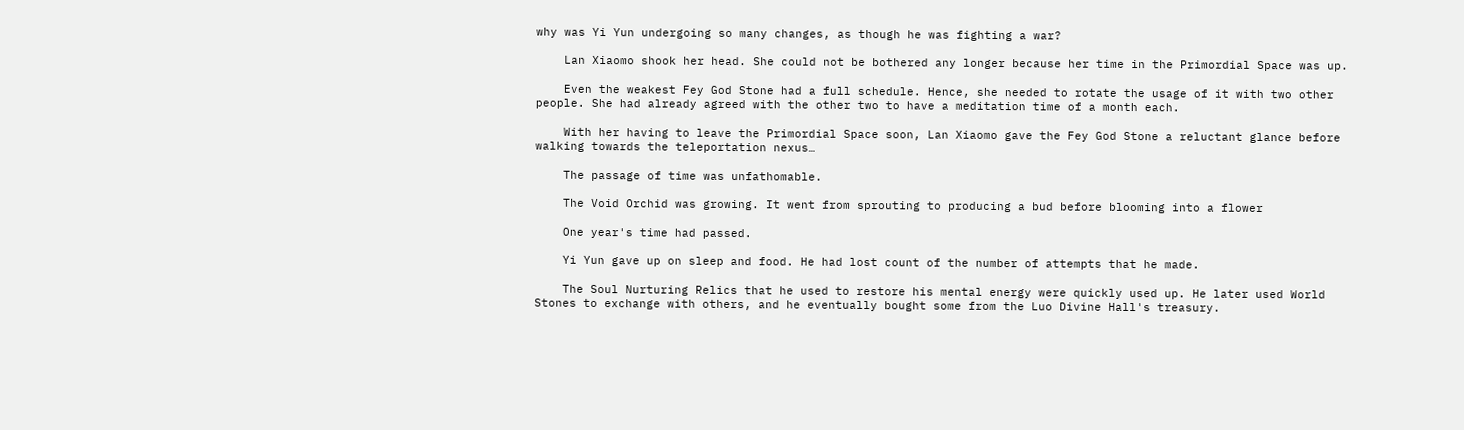why was Yi Yun undergoing so many changes, as though he was fighting a war?

    Lan Xiaomo shook her head. She could not be bothered any longer because her time in the Primordial Space was up.

    Even the weakest Fey God Stone had a full schedule. Hence, she needed to rotate the usage of it with two other people. She had already agreed with the other two to have a meditation time of a month each.

    With her having to leave the Primordial Space soon, Lan Xiaomo gave the Fey God Stone a reluctant glance before walking towards the teleportation nexus…

    The passage of time was unfathomable.

    The Void Orchid was growing. It went from sprouting to producing a bud before blooming into a flower

    One year's time had passed.

    Yi Yun gave up on sleep and food. He had lost count of the number of attempts that he made.

    The Soul Nurturing Relics that he used to restore his mental energy were quickly used up. He later used World Stones to exchange with others, and he eventually bought some from the Luo Divine Hall's treasury.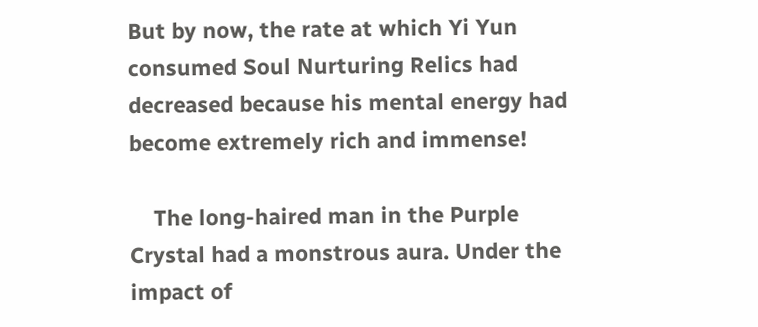But by now, the rate at which Yi Yun consumed Soul Nurturing Relics had decreased because his mental energy had become extremely rich and immense!

    The long-haired man in the Purple Crystal had a monstrous aura. Under the impact of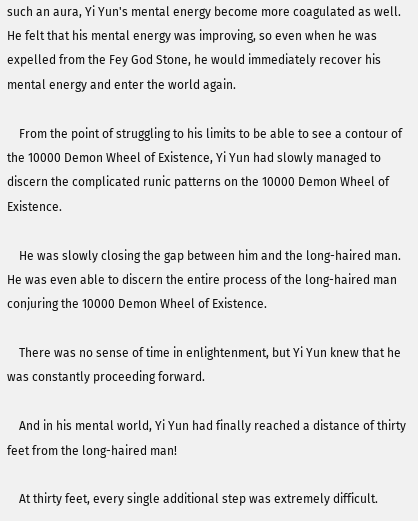such an aura, Yi Yun's mental energy become more coagulated as well. He felt that his mental energy was improving, so even when he was expelled from the Fey God Stone, he would immediately recover his mental energy and enter the world again.

    From the point of struggling to his limits to be able to see a contour of the 10000 Demon Wheel of Existence, Yi Yun had slowly managed to discern the complicated runic patterns on the 10000 Demon Wheel of Existence.

    He was slowly closing the gap between him and the long-haired man. He was even able to discern the entire process of the long-haired man conjuring the 10000 Demon Wheel of Existence.

    There was no sense of time in enlightenment, but Yi Yun knew that he was constantly proceeding forward.

    And in his mental world, Yi Yun had finally reached a distance of thirty feet from the long-haired man!

    At thirty feet, every single additional step was extremely difficult.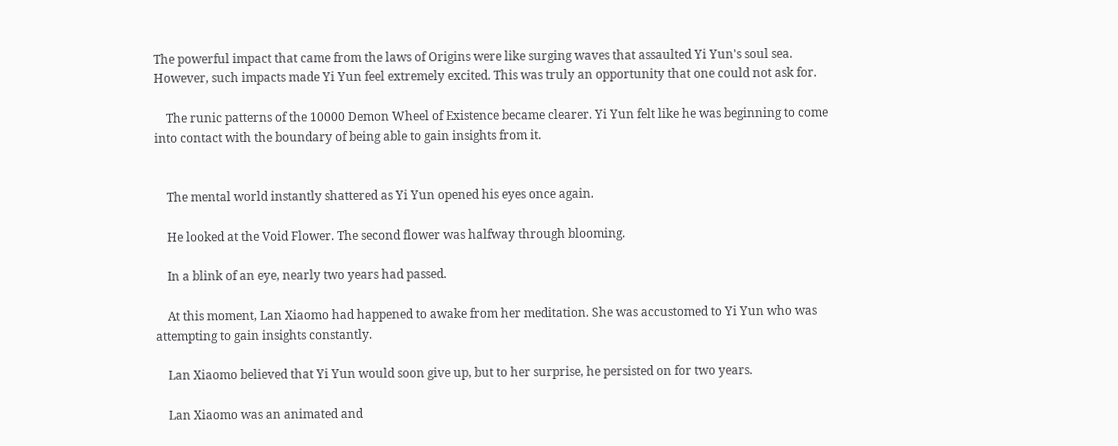The powerful impact that came from the laws of Origins were like surging waves that assaulted Yi Yun's soul sea. However, such impacts made Yi Yun feel extremely excited. This was truly an opportunity that one could not ask for.

    The runic patterns of the 10000 Demon Wheel of Existence became clearer. Yi Yun felt like he was beginning to come into contact with the boundary of being able to gain insights from it.


    The mental world instantly shattered as Yi Yun opened his eyes once again.

    He looked at the Void Flower. The second flower was halfway through blooming.

    In a blink of an eye, nearly two years had passed.

    At this moment, Lan Xiaomo had happened to awake from her meditation. She was accustomed to Yi Yun who was attempting to gain insights constantly.

    Lan Xiaomo believed that Yi Yun would soon give up, but to her surprise, he persisted on for two years.

    Lan Xiaomo was an animated and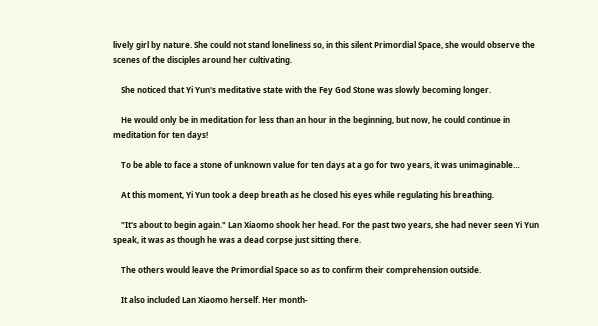lively girl by nature. She could not stand loneliness so, in this silent Primordial Space, she would observe the scenes of the disciples around her cultivating.

    She noticed that Yi Yun's meditative state with the Fey God Stone was slowly becoming longer.

    He would only be in meditation for less than an hour in the beginning, but now, he could continue in meditation for ten days!

    To be able to face a stone of unknown value for ten days at a go for two years, it was unimaginable…

    At this moment, Yi Yun took a deep breath as he closed his eyes while regulating his breathing.

    "It's about to begin again." Lan Xiaomo shook her head. For the past two years, she had never seen Yi Yun speak, it was as though he was a dead corpse just sitting there.

    The others would leave the Primordial Space so as to confirm their comprehension outside.

    It also included Lan Xiaomo herself. Her month-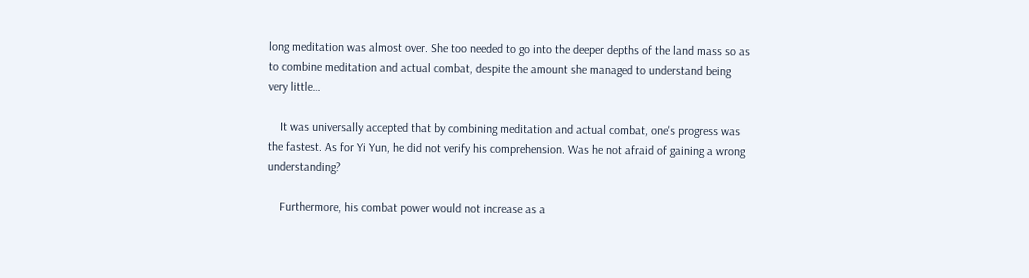long meditation was almost over. She too needed to go into the deeper depths of the land mass so as to combine meditation and actual combat, despite the amount she managed to understand being very little…

    It was universally accepted that by combining meditation and actual combat, one's progress was the fastest. As for Yi Yun, he did not verify his comprehension. Was he not afraid of gaining a wrong understanding?

    Furthermore, his combat power would not increase as a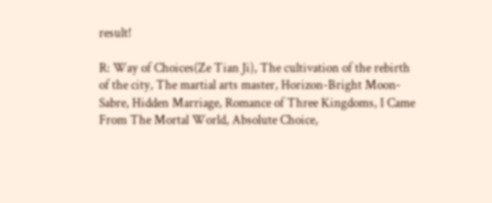result!

R: Way of Choices(Ze Tian Ji), The cultivation of the rebirth of the city, The martial arts master, Horizon-Bright Moon-Sabre, Hidden Marriage, Romance of Three Kingdoms, I Came From The Mortal World, Absolute Choice,